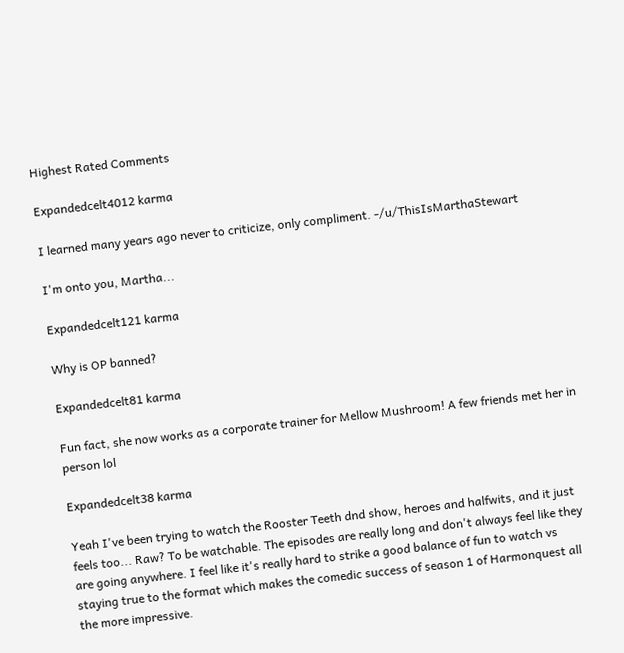Highest Rated Comments

Expandedcelt4012 karma

I learned many years ago never to criticize, only compliment. -/u/ThisIsMarthaStewart

I'm onto you, Martha...

Expandedcelt121 karma

Why is OP banned?

Expandedcelt81 karma

Fun fact, she now works as a corporate trainer for Mellow Mushroom! A few friends met her in person lol

Expandedcelt38 karma

Yeah I've been trying to watch the Rooster Teeth dnd show, heroes and halfwits, and it just feels too... Raw? To be watchable. The episodes are really long and don't always feel like they are going anywhere. I feel like it's really hard to strike a good balance of fun to watch vs staying true to the format which makes the comedic success of season 1 of Harmonquest all the more impressive.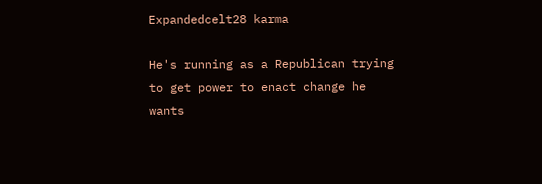Expandedcelt28 karma

He's running as a Republican trying to get power to enact change he wants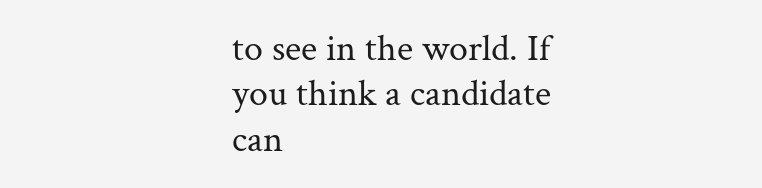to see in the world. If you think a candidate can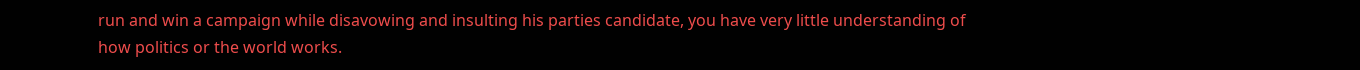run and win a campaign while disavowing and insulting his parties candidate, you have very little understanding of how politics or the world works.